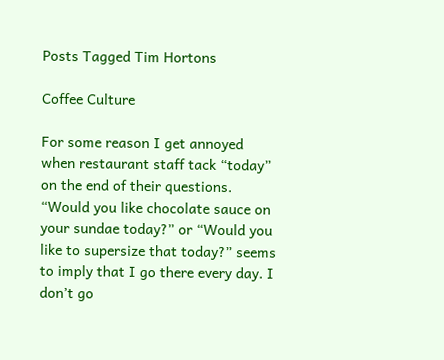Posts Tagged Tim Hortons

Coffee Culture

For some reason I get annoyed when restaurant staff tack “today” on the end of their questions. “Would you like chocolate sauce on your sundae today?” or “Would you like to supersize that today?” seems to imply that I go there every day. I don’t go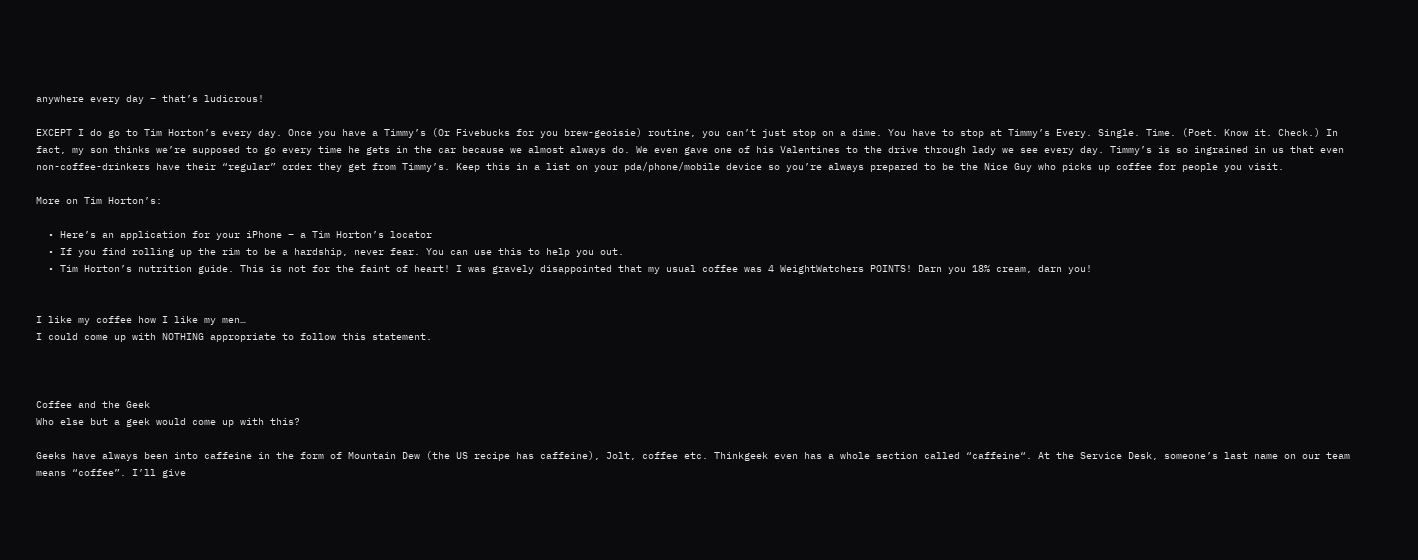anywhere every day – that’s ludicrous!

EXCEPT I do go to Tim Horton’s every day. Once you have a Timmy’s (Or Fivebucks for you brew-geoisie) routine, you can’t just stop on a dime. You have to stop at Timmy’s Every. Single. Time. (Poet. Know it. Check.) In fact, my son thinks we’re supposed to go every time he gets in the car because we almost always do. We even gave one of his Valentines to the drive through lady we see every day. Timmy’s is so ingrained in us that even non-coffee-drinkers have their “regular” order they get from Timmy’s. Keep this in a list on your pda/phone/mobile device so you’re always prepared to be the Nice Guy who picks up coffee for people you visit.

More on Tim Horton’s:

  • Here’s an application for your iPhone – a Tim Horton’s locator
  • If you find rolling up the rim to be a hardship, never fear. You can use this to help you out.
  • Tim Horton’s nutrition guide. This is not for the faint of heart! I was gravely disappointed that my usual coffee was 4 WeightWatchers POINTS! Darn you 18% cream, darn you!


I like my coffee how I like my men…
I could come up with NOTHING appropriate to follow this statement.



Coffee and the Geek
Who else but a geek would come up with this?

Geeks have always been into caffeine in the form of Mountain Dew (the US recipe has caffeine), Jolt, coffee etc. Thinkgeek even has a whole section called “caffeine“. At the Service Desk, someone’s last name on our team means “coffee”. I’ll give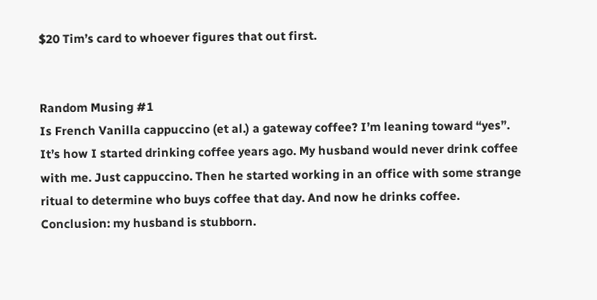$20 Tim’s card to whoever figures that out first.


Random Musing #1
Is French Vanilla cappuccino (et al.) a gateway coffee? I’m leaning toward “yes”. It’s how I started drinking coffee years ago. My husband would never drink coffee with me. Just cappuccino. Then he started working in an office with some strange ritual to determine who buys coffee that day. And now he drinks coffee. Conclusion: my husband is stubborn.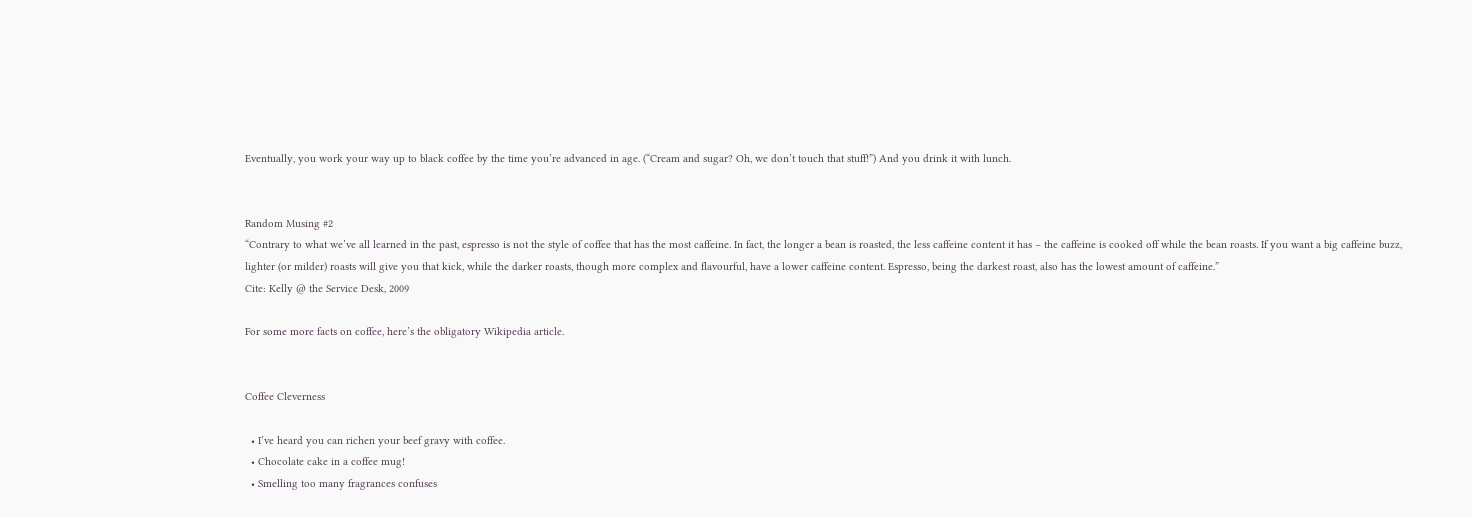Eventually, you work your way up to black coffee by the time you’re advanced in age. (“Cream and sugar? Oh, we don’t touch that stuff!”) And you drink it with lunch.


Random Musing #2
“Contrary to what we’ve all learned in the past, espresso is not the style of coffee that has the most caffeine. In fact, the longer a bean is roasted, the less caffeine content it has – the caffeine is cooked off while the bean roasts. If you want a big caffeine buzz, lighter (or milder) roasts will give you that kick, while the darker roasts, though more complex and flavourful, have a lower caffeine content. Espresso, being the darkest roast, also has the lowest amount of caffeine.”
Cite: Kelly @ the Service Desk, 2009

For some more facts on coffee, here’s the obligatory Wikipedia article.


Coffee Cleverness

  • I’ve heard you can richen your beef gravy with coffee.
  • Chocolate cake in a coffee mug!
  • Smelling too many fragrances confuses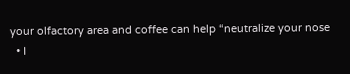your olfactory area and coffee can help “neutralize your nose
  • I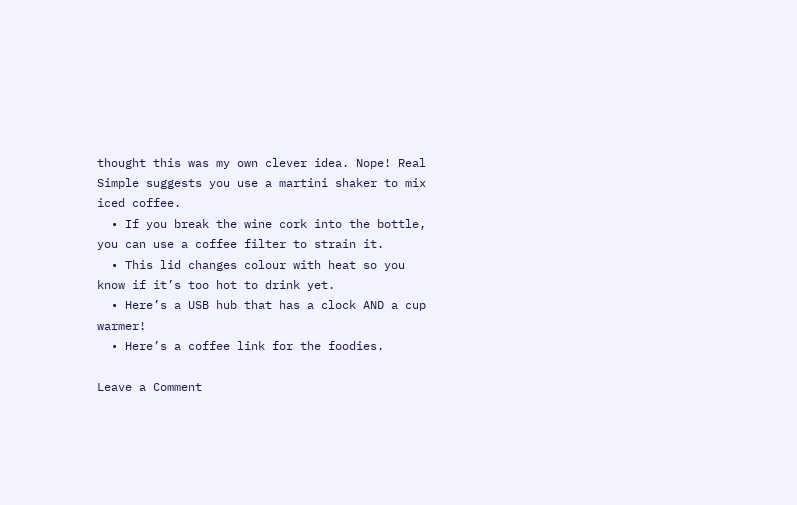thought this was my own clever idea. Nope! Real Simple suggests you use a martini shaker to mix iced coffee.
  • If you break the wine cork into the bottle, you can use a coffee filter to strain it.
  • This lid changes colour with heat so you know if it’s too hot to drink yet.
  • Here’s a USB hub that has a clock AND a cup warmer!
  • Here’s a coffee link for the foodies.

Leave a Comment